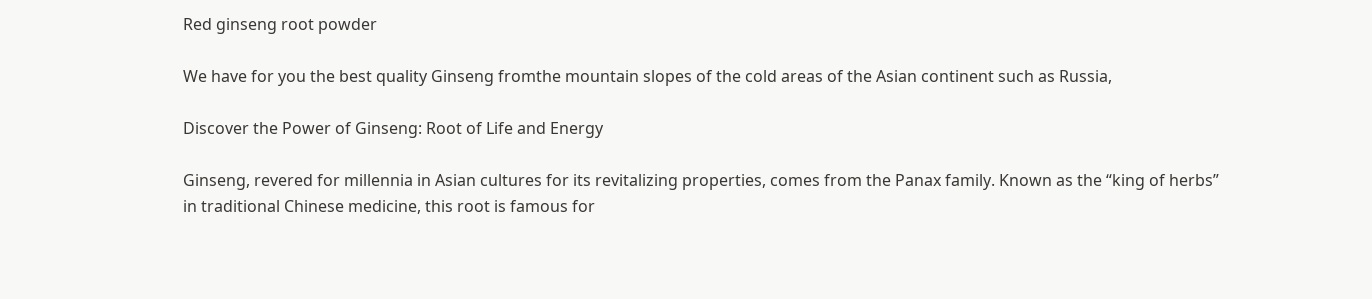Red ginseng root powder

We have for you the best quality Ginseng fromthe mountain slopes of the cold areas of the Asian continent such as Russia,

Discover the Power of Ginseng: Root of Life and Energy

Ginseng, revered for millennia in Asian cultures for its revitalizing properties, comes from the Panax family. Known as the “king of herbs” in traditional Chinese medicine, this root is famous for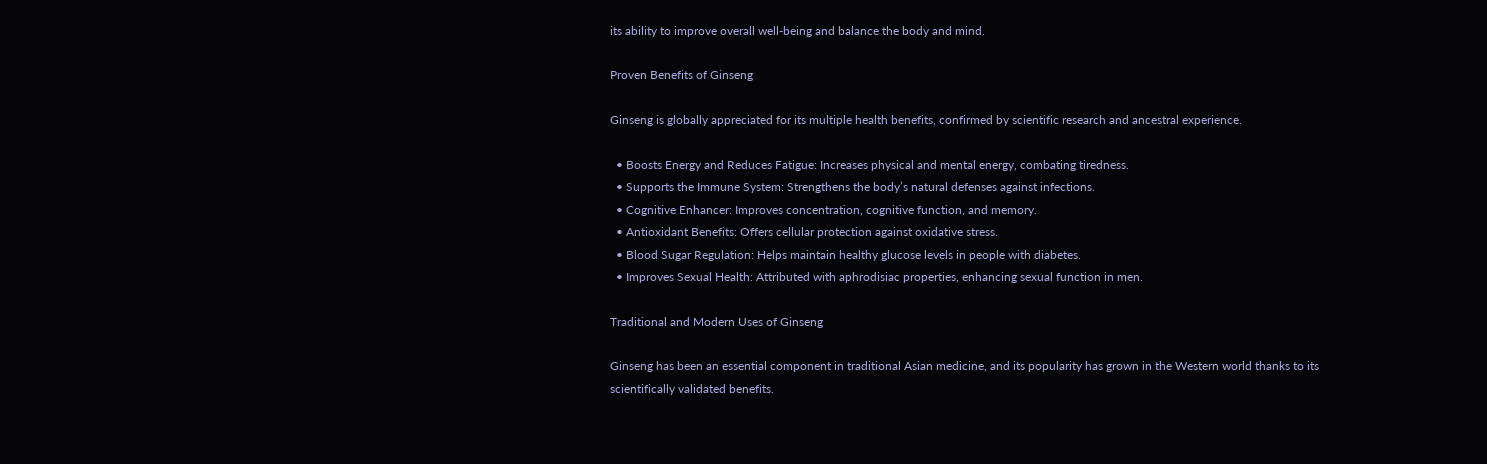its ability to improve overall well-being and balance the body and mind.

Proven Benefits of Ginseng

Ginseng is globally appreciated for its multiple health benefits, confirmed by scientific research and ancestral experience.

  • Boosts Energy and Reduces Fatigue: Increases physical and mental energy, combating tiredness.
  • Supports the Immune System: Strengthens the body’s natural defenses against infections.
  • Cognitive Enhancer: Improves concentration, cognitive function, and memory.
  • Antioxidant Benefits: Offers cellular protection against oxidative stress.
  • Blood Sugar Regulation: Helps maintain healthy glucose levels in people with diabetes.
  • Improves Sexual Health: Attributed with aphrodisiac properties, enhancing sexual function in men.

Traditional and Modern Uses of Ginseng

Ginseng has been an essential component in traditional Asian medicine, and its popularity has grown in the Western world thanks to its scientifically validated benefits.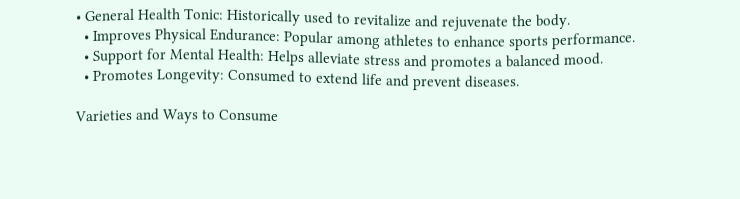• General Health Tonic: Historically used to revitalize and rejuvenate the body.
  • Improves Physical Endurance: Popular among athletes to enhance sports performance.
  • Support for Mental Health: Helps alleviate stress and promotes a balanced mood.
  • Promotes Longevity: Consumed to extend life and prevent diseases.

Varieties and Ways to Consume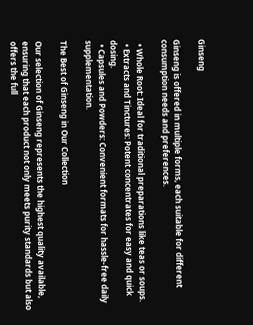Ginseng

Ginseng is offered in multiple forms, each suitable for different consumption needs and preferences.

  • Whole Root: Ideal for traditional preparations like teas or soups.
  • Extracts and Tinctures: Potent concentrates for easy and quick dosing.
  • Capsules and Powders: Convenient formats for hassle-free daily supplementation.

The Best of Ginseng in Our Collection

Our selection of Ginseng represents the highest quality available, ensuring that each product not only meets purity standards but also offers the full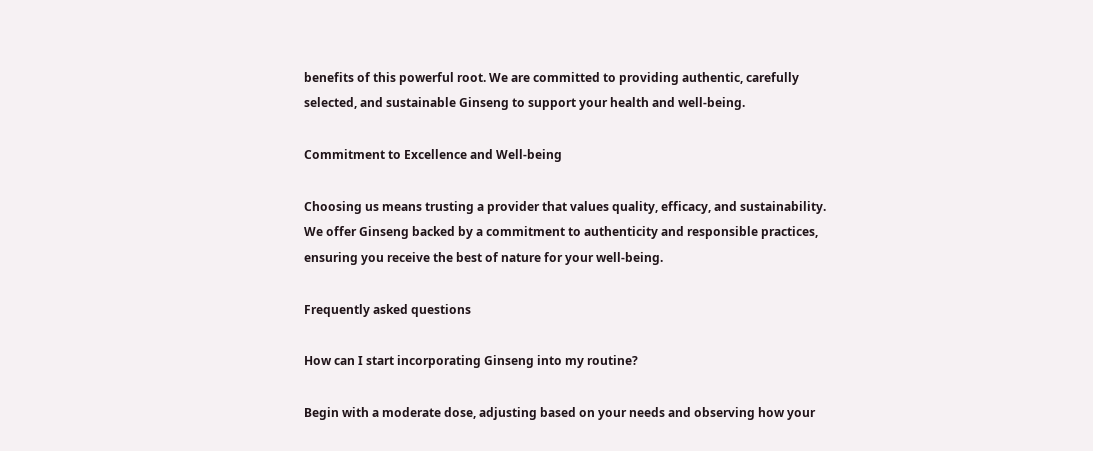benefits of this powerful root. We are committed to providing authentic, carefully selected, and sustainable Ginseng to support your health and well-being.

Commitment to Excellence and Well-being

Choosing us means trusting a provider that values quality, efficacy, and sustainability. We offer Ginseng backed by a commitment to authenticity and responsible practices, ensuring you receive the best of nature for your well-being.

Frequently asked questions

How can I start incorporating Ginseng into my routine?

Begin with a moderate dose, adjusting based on your needs and observing how your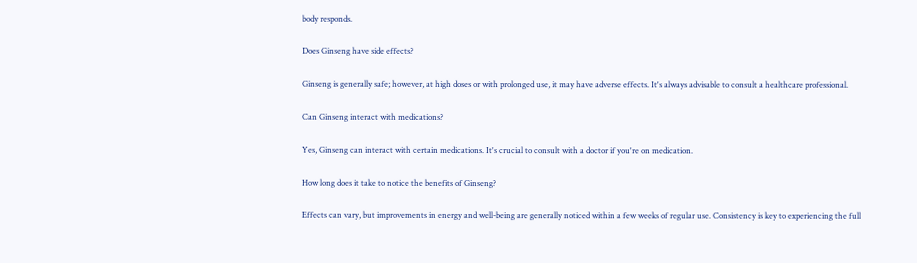body responds.

Does Ginseng have side effects?

Ginseng is generally safe; however, at high doses or with prolonged use, it may have adverse effects. It's always advisable to consult a healthcare professional.

Can Ginseng interact with medications?

Yes, Ginseng can interact with certain medications. It's crucial to consult with a doctor if you're on medication.

How long does it take to notice the benefits of Ginseng?

Effects can vary, but improvements in energy and well-being are generally noticed within a few weeks of regular use. Consistency is key to experiencing the full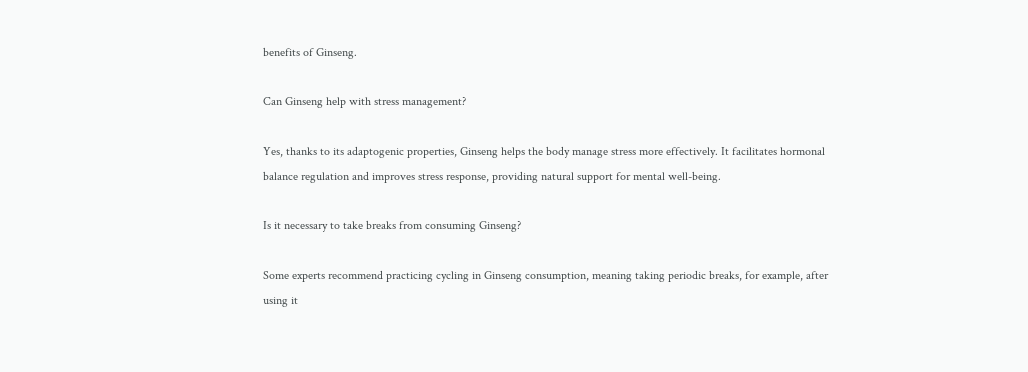benefits of Ginseng.

Can Ginseng help with stress management?

Yes, thanks to its adaptogenic properties, Ginseng helps the body manage stress more effectively. It facilitates hormonal balance regulation and improves stress response, providing natural support for mental well-being.

Is it necessary to take breaks from consuming Ginseng?

Some experts recommend practicing cycling in Ginseng consumption, meaning taking periodic breaks, for example, after using it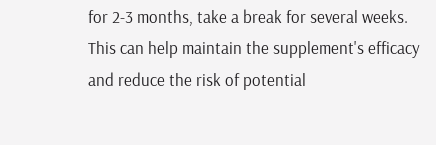for 2-3 months, take a break for several weeks. This can help maintain the supplement's efficacy and reduce the risk of potential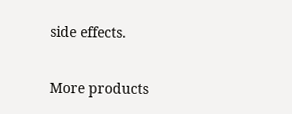side effects.

More products